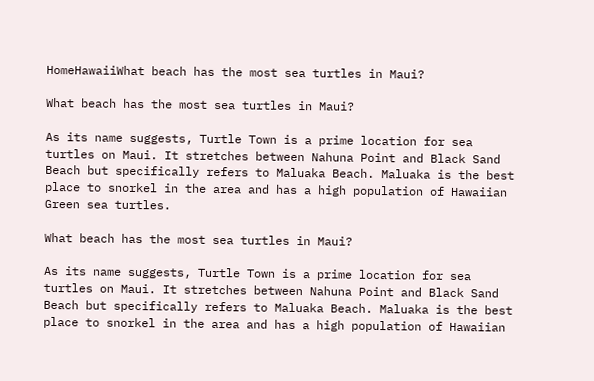HomeHawaiiWhat beach has the most sea turtles in Maui?

What beach has the most sea turtles in Maui?

As its name suggests, Turtle Town is a prime location for sea turtles on Maui. It stretches between Nahuna Point and Black Sand Beach but specifically refers to Maluaka Beach. Maluaka is the best place to snorkel in the area and has a high population of Hawaiian Green sea turtles.

What beach has the most sea turtles in Maui?

As its name suggests, Turtle Town is a prime location for sea turtles on Maui. It stretches between Nahuna Point and Black Sand Beach but specifically refers to Maluaka Beach. Maluaka is the best place to snorkel in the area and has a high population of Hawaiian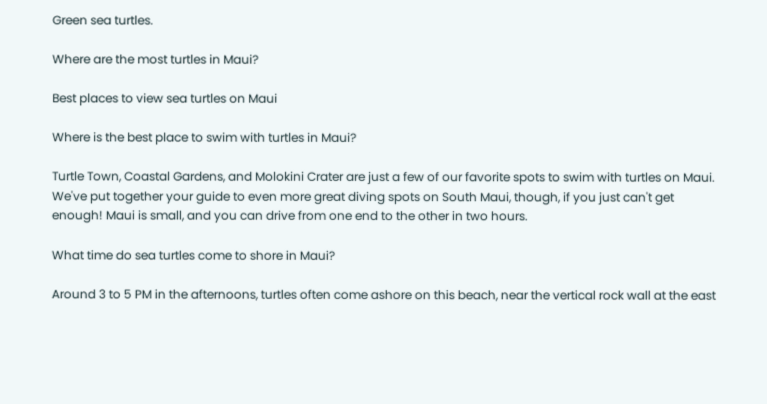Green sea turtles.

Where are the most turtles in Maui?

Best places to view sea turtles on Maui

Where is the best place to swim with turtles in Maui?

Turtle Town, Coastal Gardens, and Molokini Crater are just a few of our favorite spots to swim with turtles on Maui. We've put together your guide to even more great diving spots on South Maui, though, if you just can't get enough! Maui is small, and you can drive from one end to the other in two hours.

What time do sea turtles come to shore in Maui?

Around 3 to 5 PM in the afternoons, turtles often come ashore on this beach, near the vertical rock wall at the east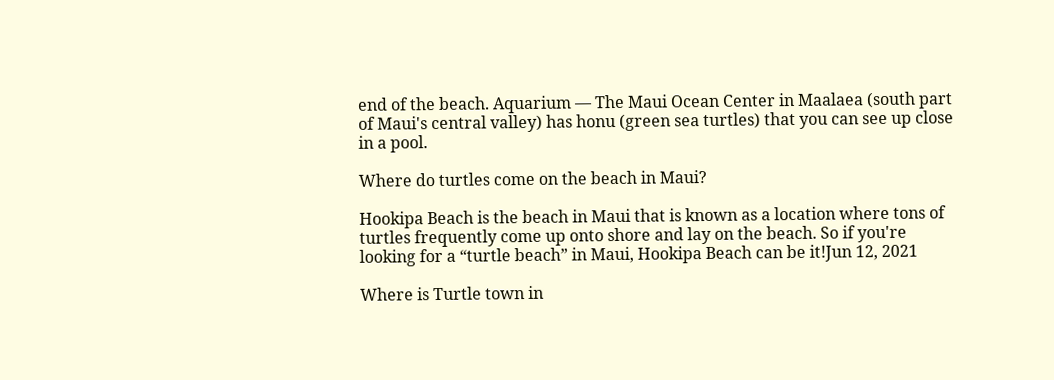end of the beach. Aquarium — The Maui Ocean Center in Maalaea (south part of Maui's central valley) has honu (green sea turtles) that you can see up close in a pool.

Where do turtles come on the beach in Maui?

Hookipa Beach is the beach in Maui that is known as a location where tons of turtles frequently come up onto shore and lay on the beach. So if you're looking for a “turtle beach” in Maui, Hookipa Beach can be it!Jun 12, 2021

Where is Turtle town in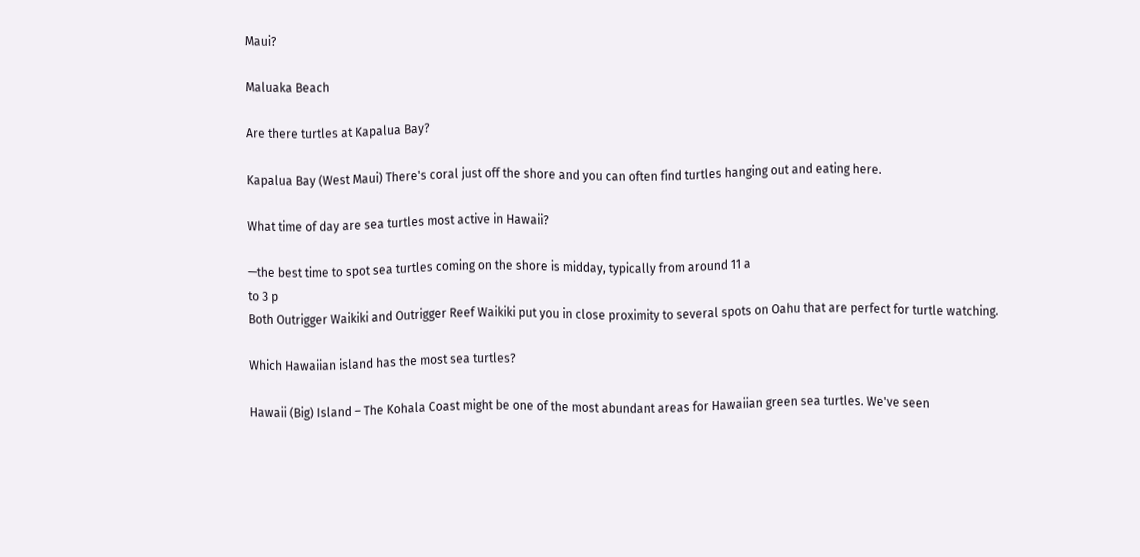Maui?

Maluaka Beach

Are there turtles at Kapalua Bay?

Kapalua Bay (West Maui) There's coral just off the shore and you can often find turtles hanging out and eating here.

What time of day are sea turtles most active in Hawaii?

—the best time to spot sea turtles coming on the shore is midday, typically from around 11 a
to 3 p
Both Outrigger Waikiki and Outrigger Reef Waikiki put you in close proximity to several spots on Oahu that are perfect for turtle watching.

Which Hawaiian island has the most sea turtles?

Hawaii (Big) Island – The Kohala Coast might be one of the most abundant areas for Hawaiian green sea turtles. We've seen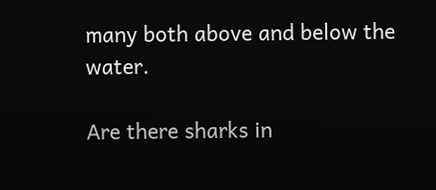many both above and below the water.

Are there sharks in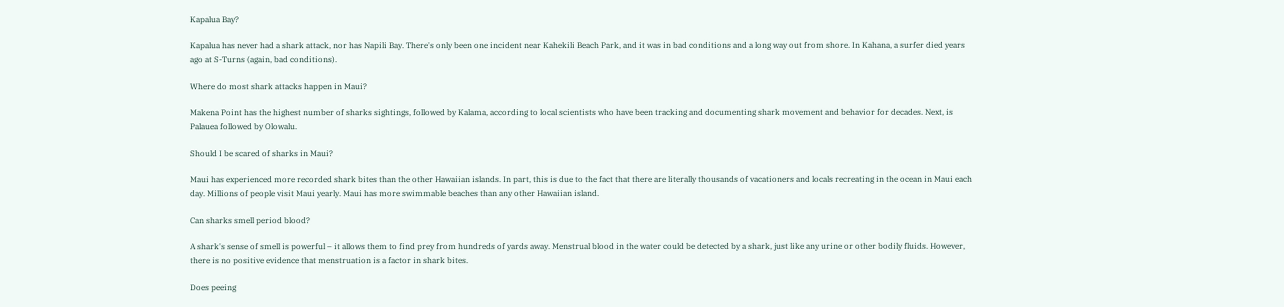Kapalua Bay?

Kapalua has never had a shark attack, nor has Napili Bay. There's only been one incident near Kahekili Beach Park, and it was in bad conditions and a long way out from shore. In Kahana, a surfer died years ago at S-Turns (again, bad conditions).

Where do most shark attacks happen in Maui?

Makena Point has the highest number of sharks sightings, followed by Kalama, according to local scientists who have been tracking and documenting shark movement and behavior for decades. Next, is Palauea followed by Olowalu.

Should I be scared of sharks in Maui?

Maui has experienced more recorded shark bites than the other Hawaiian islands. In part, this is due to the fact that there are literally thousands of vacationers and locals recreating in the ocean in Maui each day. Millions of people visit Maui yearly. Maui has more swimmable beaches than any other Hawaiian island.

Can sharks smell period blood?

A shark's sense of smell is powerful – it allows them to find prey from hundreds of yards away. Menstrual blood in the water could be detected by a shark, just like any urine or other bodily fluids. However, there is no positive evidence that menstruation is a factor in shark bites.

Does peeing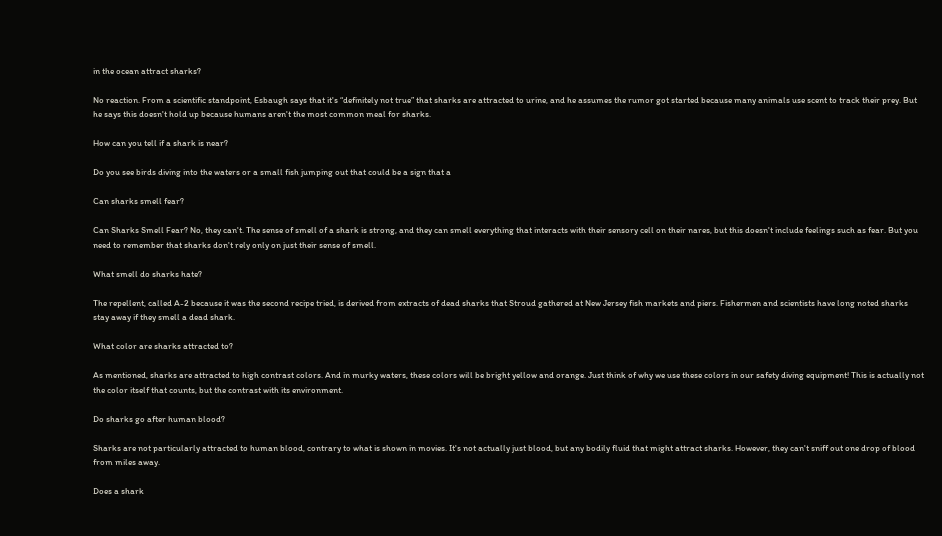in the ocean attract sharks?

No reaction. From a scientific standpoint, Esbaugh says that it's “definitely not true” that sharks are attracted to urine, and he assumes the rumor got started because many animals use scent to track their prey. But he says this doesn't hold up because humans aren't the most common meal for sharks.

How can you tell if a shark is near?

Do you see birds diving into the waters or a small fish jumping out that could be a sign that a

Can sharks smell fear?

Can Sharks Smell Fear? No, they can't. The sense of smell of a shark is strong, and they can smell everything that interacts with their sensory cell on their nares, but this doesn't include feelings such as fear. But you need to remember that sharks don't rely only on just their sense of smell.

What smell do sharks hate?

The repellent, called A-2 because it was the second recipe tried, is derived from extracts of dead sharks that Stroud gathered at New Jersey fish markets and piers. Fishermen and scientists have long noted sharks stay away if they smell a dead shark.

What color are sharks attracted to?

As mentioned, sharks are attracted to high contrast colors. And in murky waters, these colors will be bright yellow and orange. Just think of why we use these colors in our safety diving equipment! This is actually not the color itself that counts, but the contrast with its environment.

Do sharks go after human blood?

Sharks are not particularly attracted to human blood, contrary to what is shown in movies. It's not actually just blood, but any bodily fluid that might attract sharks. However, they can't sniff out one drop of blood from miles away.

Does a shark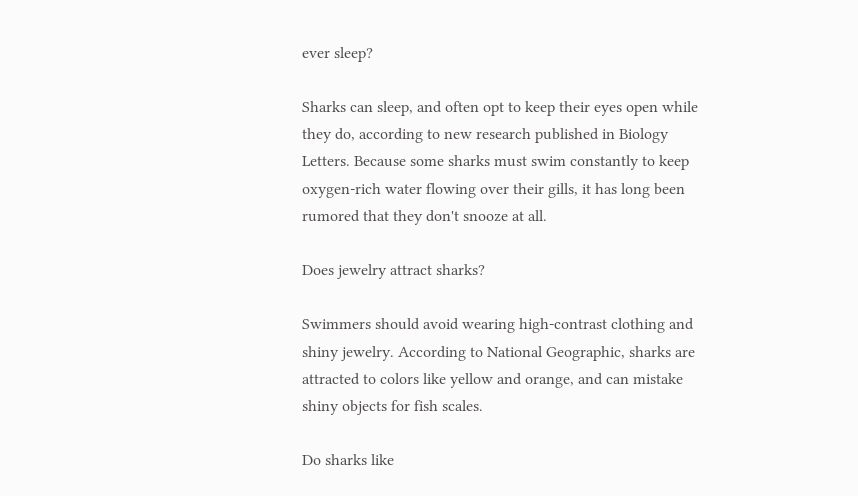ever sleep?

Sharks can sleep, and often opt to keep their eyes open while they do, according to new research published in Biology Letters. Because some sharks must swim constantly to keep oxygen-rich water flowing over their gills, it has long been rumored that they don't snooze at all.

Does jewelry attract sharks?

Swimmers should avoid wearing high-contrast clothing and shiny jewelry. According to National Geographic, sharks are attracted to colors like yellow and orange, and can mistake shiny objects for fish scales.

Do sharks like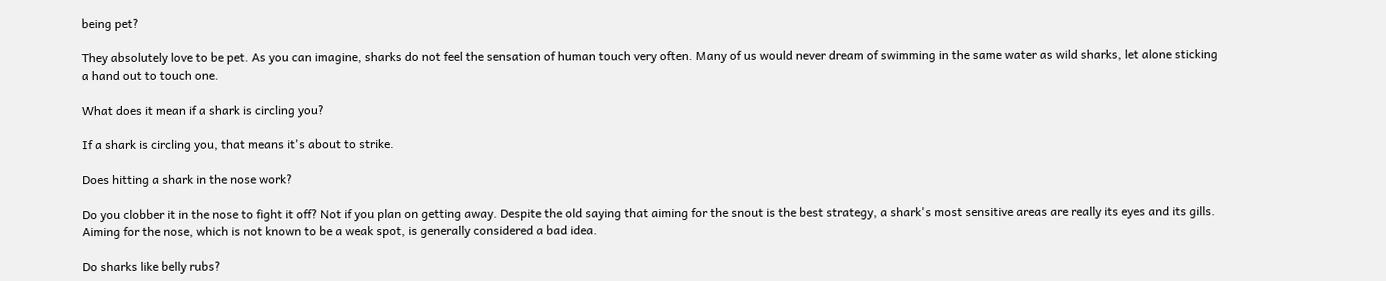being pet?

They absolutely love to be pet. As you can imagine, sharks do not feel the sensation of human touch very often. Many of us would never dream of swimming in the same water as wild sharks, let alone sticking a hand out to touch one.

What does it mean if a shark is circling you?

If a shark is circling you, that means it's about to strike.

Does hitting a shark in the nose work?

Do you clobber it in the nose to fight it off? Not if you plan on getting away. Despite the old saying that aiming for the snout is the best strategy, a shark's most sensitive areas are really its eyes and its gills. Aiming for the nose, which is not known to be a weak spot, is generally considered a bad idea.

Do sharks like belly rubs?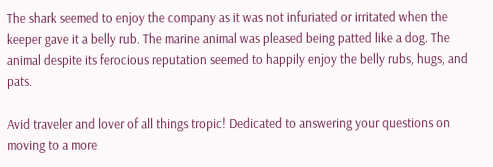The shark seemed to enjoy the company as it was not infuriated or irritated when the keeper gave it a belly rub. The marine animal was pleased being patted like a dog. The animal despite its ferocious reputation seemed to happily enjoy the belly rubs, hugs, and pats.

Avid traveler and lover of all things tropic! Dedicated to answering your questions on moving to a more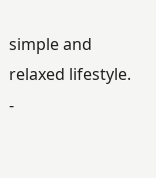simple and relaxed lifestyle.
-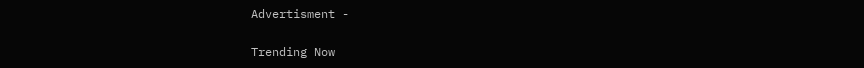Advertisment -

Trending Now